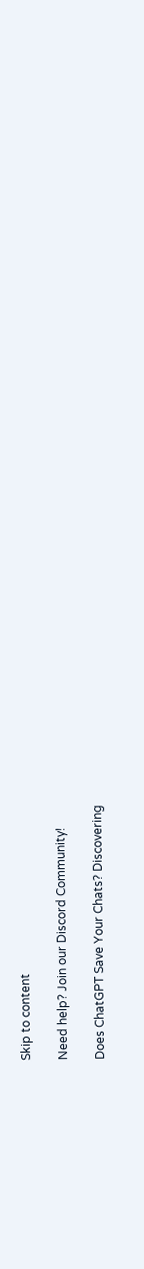Skip to content

Need help? Join our Discord Community!

Does ChatGPT Save Your Chats? Discovering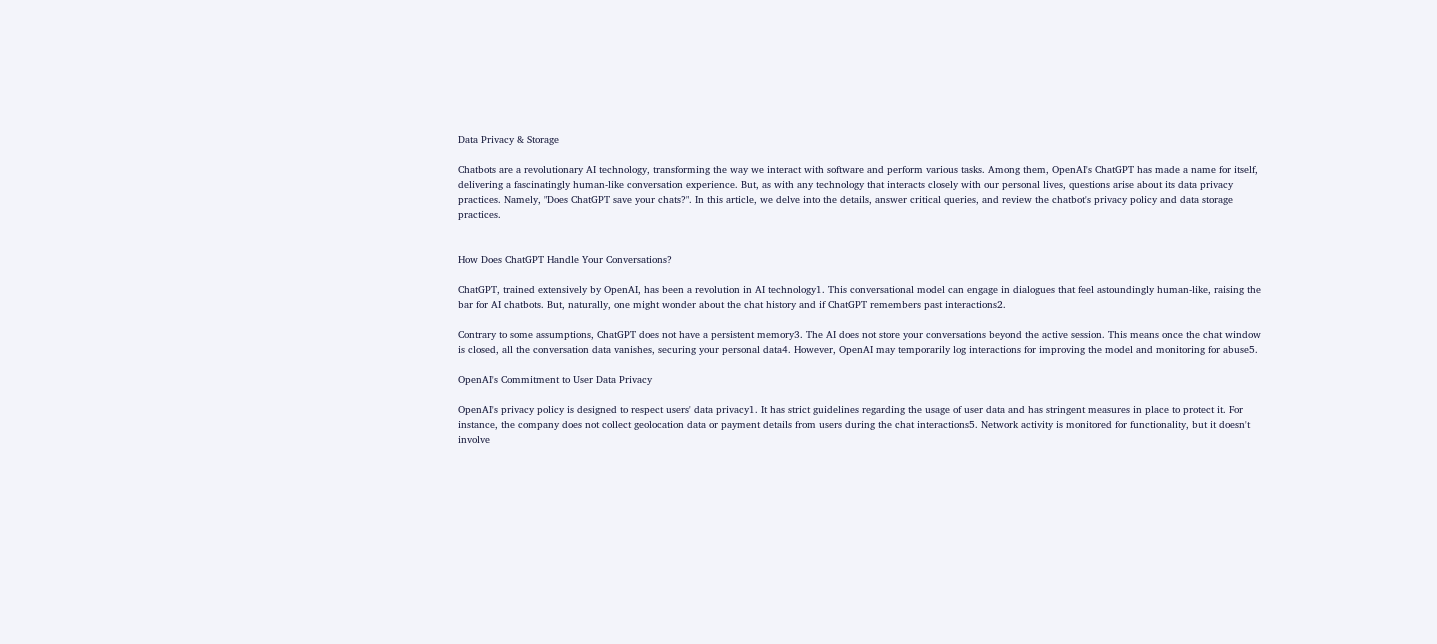Data Privacy & Storage

Chatbots are a revolutionary AI technology, transforming the way we interact with software and perform various tasks. Among them, OpenAI's ChatGPT has made a name for itself, delivering a fascinatingly human-like conversation experience. But, as with any technology that interacts closely with our personal lives, questions arise about its data privacy practices. Namely, "Does ChatGPT save your chats?". In this article, we delve into the details, answer critical queries, and review the chatbot's privacy policy and data storage practices.


How Does ChatGPT Handle Your Conversations?

ChatGPT, trained extensively by OpenAI, has been a revolution in AI technology1. This conversational model can engage in dialogues that feel astoundingly human-like, raising the bar for AI chatbots. But, naturally, one might wonder about the chat history and if ChatGPT remembers past interactions2.

Contrary to some assumptions, ChatGPT does not have a persistent memory3. The AI does not store your conversations beyond the active session. This means once the chat window is closed, all the conversation data vanishes, securing your personal data4. However, OpenAI may temporarily log interactions for improving the model and monitoring for abuse5.

OpenAI's Commitment to User Data Privacy

OpenAI's privacy policy is designed to respect users' data privacy1. It has strict guidelines regarding the usage of user data and has stringent measures in place to protect it. For instance, the company does not collect geolocation data or payment details from users during the chat interactions5. Network activity is monitored for functionality, but it doesn't involve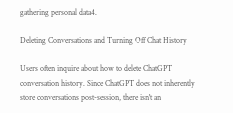gathering personal data4.

Deleting Conversations and Turning Off Chat History

Users often inquire about how to delete ChatGPT conversation history. Since ChatGPT does not inherently store conversations post-session, there isn't an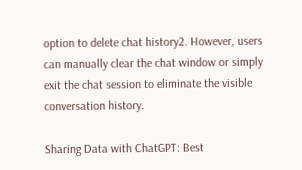option to delete chat history2. However, users can manually clear the chat window or simply exit the chat session to eliminate the visible conversation history.

Sharing Data with ChatGPT: Best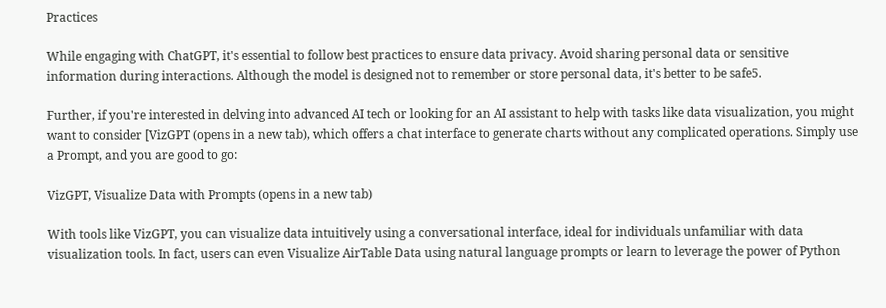Practices

While engaging with ChatGPT, it's essential to follow best practices to ensure data privacy. Avoid sharing personal data or sensitive information during interactions. Although the model is designed not to remember or store personal data, it's better to be safe5.

Further, if you're interested in delving into advanced AI tech or looking for an AI assistant to help with tasks like data visualization, you might want to consider [VizGPT (opens in a new tab), which offers a chat interface to generate charts without any complicated operations. Simply use a Prompt, and you are good to go:

VizGPT, Visualize Data with Prompts (opens in a new tab)

With tools like VizGPT, you can visualize data intuitively using a conversational interface, ideal for individuals unfamiliar with data visualization tools. In fact, users can even Visualize AirTable Data using natural language prompts or learn to leverage the power of Python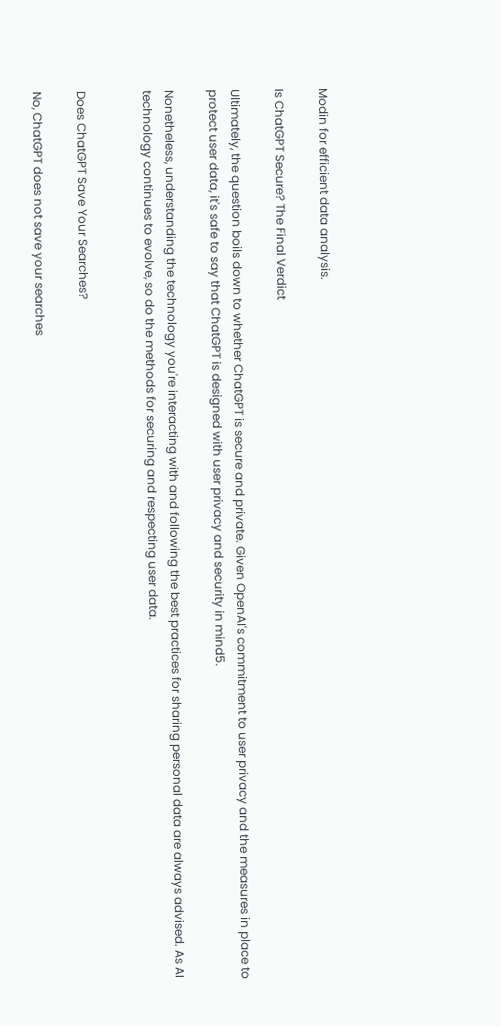Modin for efficient data analysis.

Is ChatGPT Secure? The Final Verdict

Ultimately, the question boils down to whether ChatGPT is secure and private. Given OpenAI's commitment to user privacy and the measures in place to protect user data, it's safe to say that ChatGPT is designed with user privacy and security in mind5.

Nonetheless, understanding the technology you're interacting with and following the best practices for sharing personal data are always advised. As AI technology continues to evolve, so do the methods for securing and respecting user data.


Does ChatGPT Save Your Searches?

No, ChatGPT does not save your searches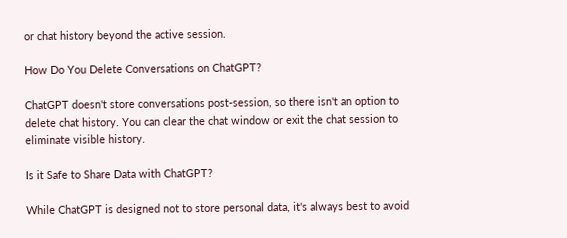or chat history beyond the active session.

How Do You Delete Conversations on ChatGPT?

ChatGPT doesn't store conversations post-session, so there isn't an option to delete chat history. You can clear the chat window or exit the chat session to eliminate visible history.

Is it Safe to Share Data with ChatGPT?

While ChatGPT is designed not to store personal data, it's always best to avoid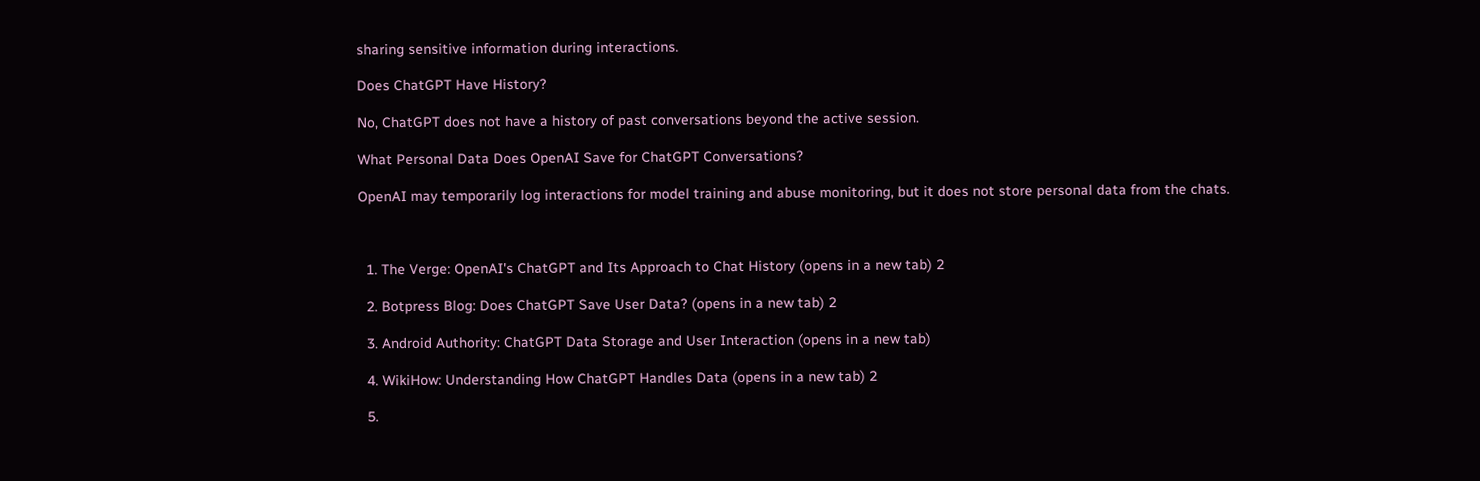sharing sensitive information during interactions.

Does ChatGPT Have History?

No, ChatGPT does not have a history of past conversations beyond the active session.

What Personal Data Does OpenAI Save for ChatGPT Conversations?

OpenAI may temporarily log interactions for model training and abuse monitoring, but it does not store personal data from the chats.



  1. The Verge: OpenAI's ChatGPT and Its Approach to Chat History (opens in a new tab) 2

  2. Botpress Blog: Does ChatGPT Save User Data? (opens in a new tab) 2

  3. Android Authority: ChatGPT Data Storage and User Interaction (opens in a new tab)

  4. WikiHow: Understanding How ChatGPT Handles Data (opens in a new tab) 2

  5.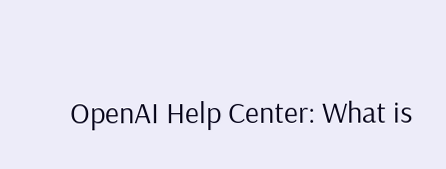OpenAI Help Center: What is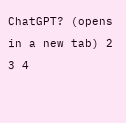ChatGPT? (opens in a new tab) 2 3 4